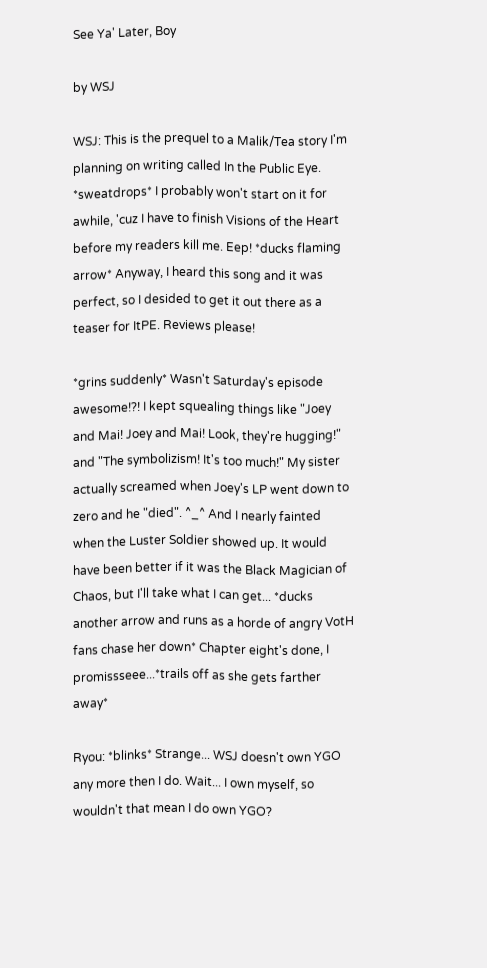See Ya' Later, Boy

by WSJ

WSJ: This is the prequel to a Malik/Tea story I'm planning on writing called In the Public Eye. *sweatdrops* I probably won't start on it for awhile, 'cuz I have to finish Visions of the Heart before my readers kill me. Eep! *ducks flaming arrow* Anyway, I heard this song and it was perfect, so I desided to get it out there as a teaser for ItPE. Reviews please!

*grins suddenly* Wasn't Saturday's episode awesome!?! I kept squealing things like "Joey and Mai! Joey and Mai! Look, they're hugging!" and "The symbolizism! It's too much!" My sister actually screamed when Joey's LP went down to zero and he "died". ^_^ And I nearly fainted when the Luster Soldier showed up. It would have been better if it was the Black Magician of Chaos, but I'll take what I can get... *ducks another arrow and runs as a horde of angry VotH fans chase her down* Chapter eight's done, I promissseee...*trails off as she gets farther away*

Ryou: *blinks* Strange... WSJ doesn't own YGO any more then I do. Wait... I own myself, so wouldn't that mean I do own YGO?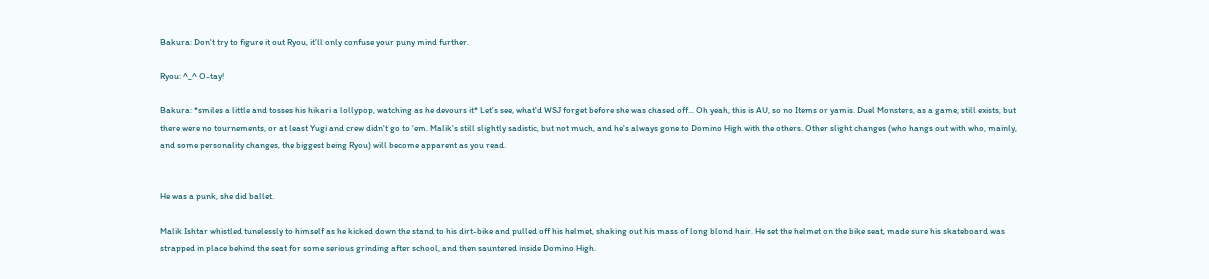Bakura: Don't try to figure it out Ryou, it'll only confuse your puny mind further.

Ryou: ^_^ O-tay!

Bakura: *smiles a little and tosses his hikari a lollypop, watching as he devours it* Let's see, what'd WSJ forget before she was chased off... Oh yeah, this is AU, so no Items or yamis. Duel Monsters, as a game, still exists, but there were no tournements, or at least Yugi and crew didn't go to 'em. Malik's still slightly sadistic, but not much, and he's always gone to Domino High with the others. Other slight changes (who hangs out with who, mainly, and some personality changes, the biggest being Ryou) will become apparent as you read.


He was a punk, she did ballet.

Malik Ishtar whistled tunelessly to himself as he kicked down the stand to his dirt-bike and pulled off his helmet, shaking out his mass of long blond hair. He set the helmet on the bike seat, made sure his skateboard was strapped in place behind the seat for some serious grinding after school, and then sauntered inside Domino High.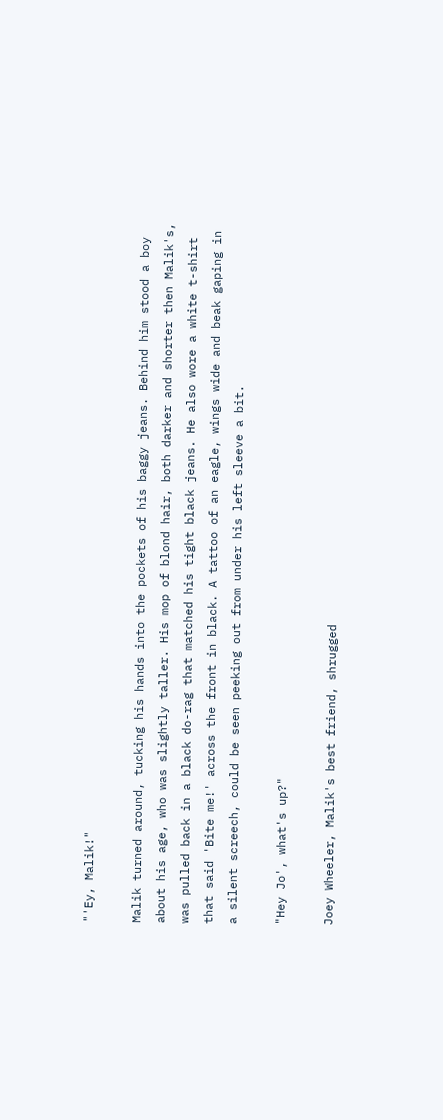"'Ey, Malik!"

Malik turned around, tucking his hands into the pockets of his baggy jeans. Behind him stood a boy about his age, who was slightly taller. His mop of blond hair, both darker and shorter then Malik's, was pulled back in a black do-rag that matched his tight black jeans. He also wore a white t-shirt that said 'Bite me!' across the front in black. A tattoo of an eagle, wings wide and beak gaping in a silent screech, could be seen peeking out from under his left sleeve a bit.

"Hey Jo', what's up?"

Joey Wheeler, Malik's best friend, shrugged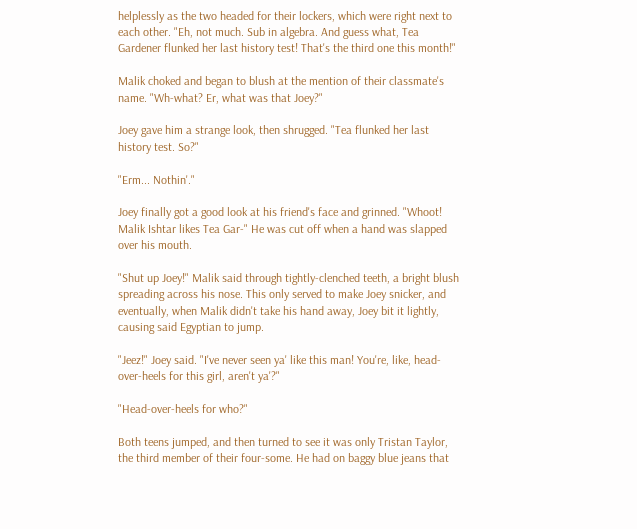helplessly as the two headed for their lockers, which were right next to each other. "Eh, not much. Sub in algebra. And guess what, Tea Gardener flunked her last history test! That's the third one this month!"

Malik choked and began to blush at the mention of their classmate's name. "Wh-what? Er, what was that Joey?"

Joey gave him a strange look, then shrugged. "Tea flunked her last history test. So?"

"Erm... Nothin'."

Joey finally got a good look at his friend's face and grinned. "Whoot! Malik Ishtar likes Tea Gar-" He was cut off when a hand was slapped over his mouth.

"Shut up Joey!" Malik said through tightly-clenched teeth, a bright blush spreading across his nose. This only served to make Joey snicker, and eventually, when Malik didn't take his hand away, Joey bit it lightly, causing said Egyptian to jump.

"Jeez!" Joey said. "I've never seen ya' like this man! You're, like, head-over-heels for this girl, aren't ya'?"

"Head-over-heels for who?"

Both teens jumped, and then turned to see it was only Tristan Taylor, the third member of their four-some. He had on baggy blue jeans that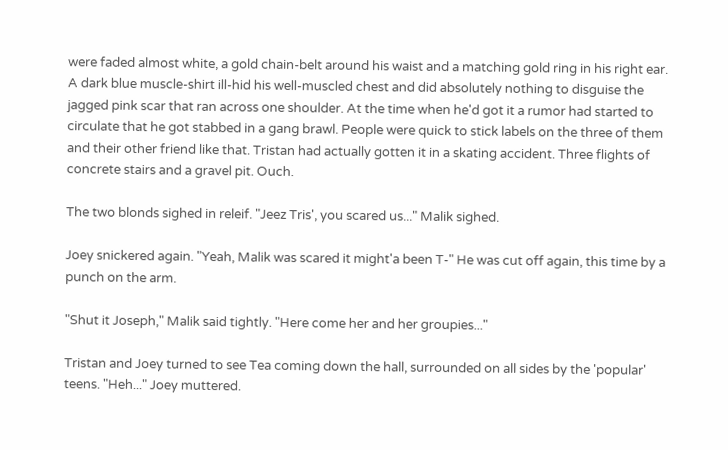were faded almost white, a gold chain-belt around his waist and a matching gold ring in his right ear. A dark blue muscle-shirt ill-hid his well-muscled chest and did absolutely nothing to disguise the jagged pink scar that ran across one shoulder. At the time when he'd got it a rumor had started to circulate that he got stabbed in a gang brawl. People were quick to stick labels on the three of them and their other friend like that. Tristan had actually gotten it in a skating accident. Three flights of concrete stairs and a gravel pit. Ouch.

The two blonds sighed in releif. "Jeez Tris', you scared us..." Malik sighed.

Joey snickered again. "Yeah, Malik was scared it might'a been T-" He was cut off again, this time by a punch on the arm.

"Shut it Joseph," Malik said tightly. "Here come her and her groupies..."

Tristan and Joey turned to see Tea coming down the hall, surrounded on all sides by the 'popular' teens. "Heh..." Joey muttered.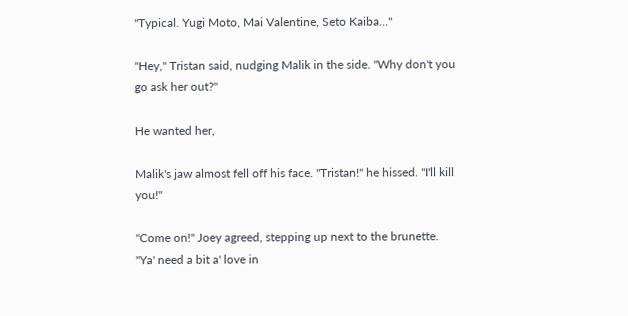"Typical. Yugi Moto, Mai Valentine, Seto Kaiba..."

"Hey," Tristan said, nudging Malik in the side. "Why don't you go ask her out?"

He wanted her,

Malik's jaw almost fell off his face. "Tristan!" he hissed. "I'll kill you!"

"Come on!" Joey agreed, stepping up next to the brunette. "Ya' need a bit a' love in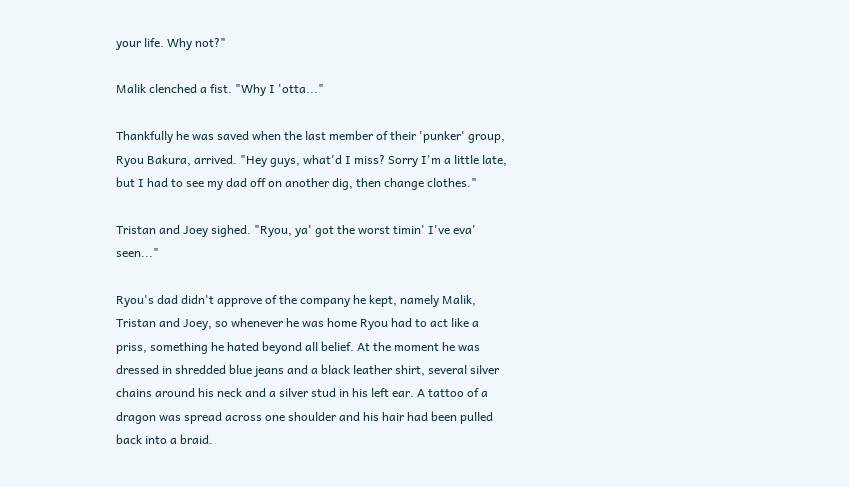your life. Why not?"

Malik clenched a fist. "Why I 'otta..."

Thankfully he was saved when the last member of their 'punker' group, Ryou Bakura, arrived. "Hey guys, what'd I miss? Sorry I'm a little late, but I had to see my dad off on another dig, then change clothes."

Tristan and Joey sighed. "Ryou, ya' got the worst timin' I've eva' seen..."

Ryou's dad didn't approve of the company he kept, namely Malik, Tristan and Joey, so whenever he was home Ryou had to act like a priss, something he hated beyond all belief. At the moment he was dressed in shredded blue jeans and a black leather shirt, several silver chains around his neck and a silver stud in his left ear. A tattoo of a dragon was spread across one shoulder and his hair had been pulled back into a braid.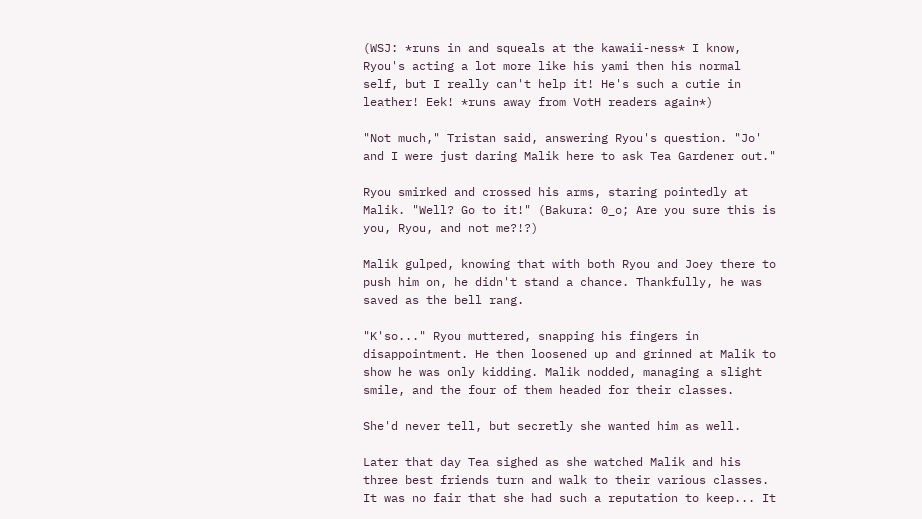(WSJ: *runs in and squeals at the kawaii-ness* I know, Ryou's acting a lot more like his yami then his normal self, but I really can't help it! He's such a cutie in leather! Eek! *runs away from VotH readers again*)

"Not much," Tristan said, answering Ryou's question. "Jo' and I were just daring Malik here to ask Tea Gardener out."

Ryou smirked and crossed his arms, staring pointedly at Malik. "Well? Go to it!" (Bakura: 0_o; Are you sure this is you, Ryou, and not me?!?)

Malik gulped, knowing that with both Ryou and Joey there to push him on, he didn't stand a chance. Thankfully, he was saved as the bell rang.

"K'so..." Ryou muttered, snapping his fingers in disappointment. He then loosened up and grinned at Malik to show he was only kidding. Malik nodded, managing a slight smile, and the four of them headed for their classes.

She'd never tell, but secretly she wanted him as well.

Later that day Tea sighed as she watched Malik and his three best friends turn and walk to their various classes. It was no fair that she had such a reputation to keep... It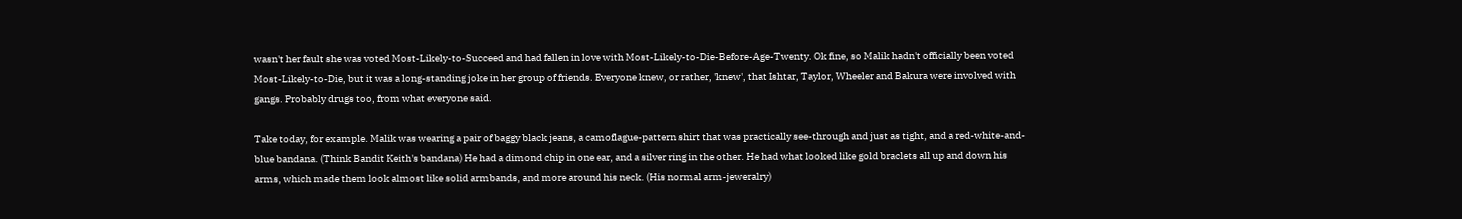wasn't her fault she was voted Most-Likely-to-Succeed and had fallen in love with Most-Likely-to-Die-Before-Age-Twenty. Ok fine, so Malik hadn't officially been voted Most-Likely-to-Die, but it was a long-standing joke in her group of friends. Everyone knew, or rather, 'knew', that Ishtar, Taylor, Wheeler and Bakura were involved with gangs. Probably drugs too, from what everyone said.

Take today, for example. Malik was wearing a pair of baggy black jeans, a camoflague-pattern shirt that was practically see-through and just as tight, and a red-white-and-blue bandana. (Think Bandit Keith's bandana) He had a dimond chip in one ear, and a silver ring in the other. He had what looked like gold braclets all up and down his arms, which made them look almost like solid armbands, and more around his neck. (His normal arm-jeweralry)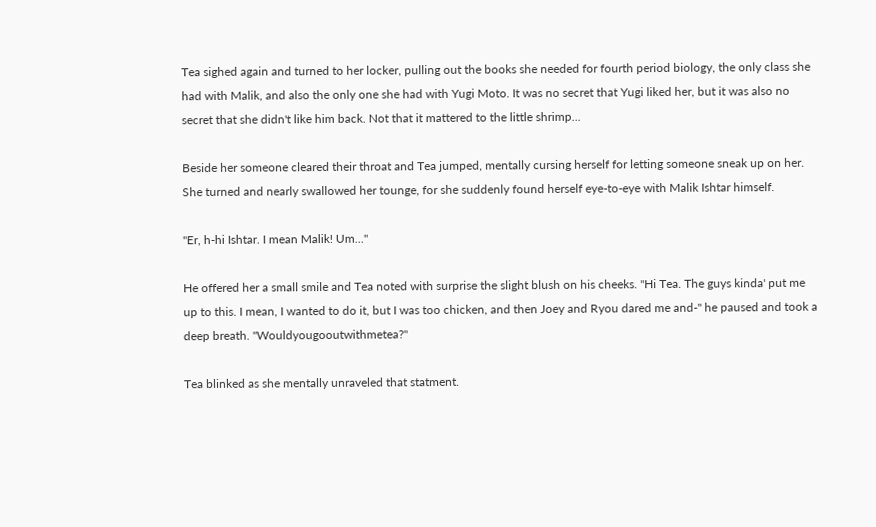Tea sighed again and turned to her locker, pulling out the books she needed for fourth period biology, the only class she had with Malik, and also the only one she had with Yugi Moto. It was no secret that Yugi liked her, but it was also no secret that she didn't like him back. Not that it mattered to the little shrimp...

Beside her someone cleared their throat and Tea jumped, mentally cursing herself for letting someone sneak up on her. She turned and nearly swallowed her tounge, for she suddenly found herself eye-to-eye with Malik Ishtar himself.

"Er, h-hi Ishtar. I mean Malik! Um..."

He offered her a small smile and Tea noted with surprise the slight blush on his cheeks. "Hi Tea. The guys kinda' put me up to this. I mean, I wanted to do it, but I was too chicken, and then Joey and Ryou dared me and-" he paused and took a deep breath. "Wouldyougooutwithmetea?"

Tea blinked as she mentally unraveled that statment.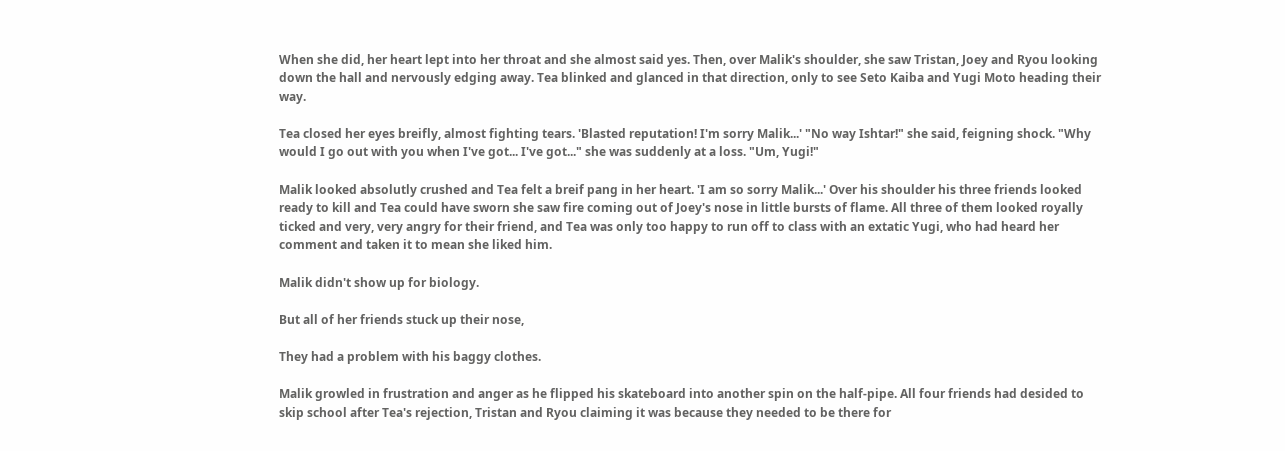When she did, her heart lept into her throat and she almost said yes. Then, over Malik's shoulder, she saw Tristan, Joey and Ryou looking down the hall and nervously edging away. Tea blinked and glanced in that direction, only to see Seto Kaiba and Yugi Moto heading their way.

Tea closed her eyes breifly, almost fighting tears. 'Blasted reputation! I'm sorry Malik...' "No way Ishtar!" she said, feigning shock. "Why would I go out with you when I've got... I've got..." she was suddenly at a loss. "Um, Yugi!"

Malik looked absolutly crushed and Tea felt a breif pang in her heart. 'I am so sorry Malik...' Over his shoulder his three friends looked ready to kill and Tea could have sworn she saw fire coming out of Joey's nose in little bursts of flame. All three of them looked royally ticked and very, very angry for their friend, and Tea was only too happy to run off to class with an extatic Yugi, who had heard her comment and taken it to mean she liked him.

Malik didn't show up for biology.

But all of her friends stuck up their nose,

They had a problem with his baggy clothes.

Malik growled in frustration and anger as he flipped his skateboard into another spin on the half-pipe. All four friends had desided to skip school after Tea's rejection, Tristan and Ryou claiming it was because they needed to be there for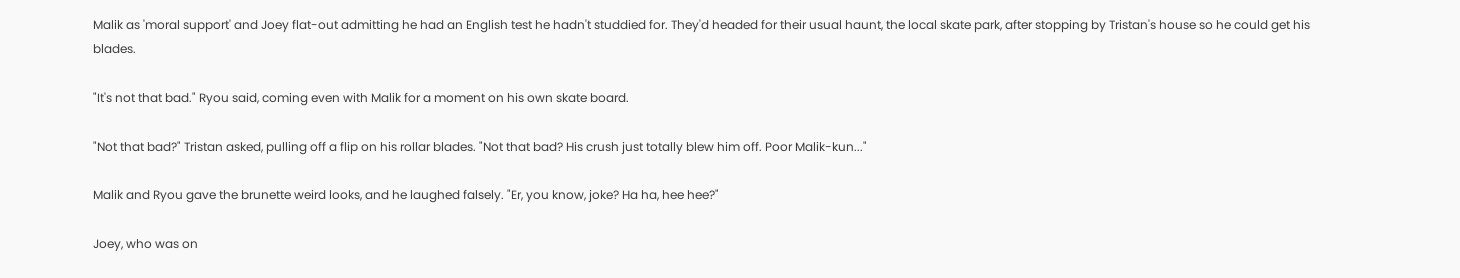Malik as 'moral support' and Joey flat-out admitting he had an English test he hadn't studdied for. They'd headed for their usual haunt, the local skate park, after stopping by Tristan's house so he could get his blades.

"It's not that bad." Ryou said, coming even with Malik for a moment on his own skate board.

"Not that bad?" Tristan asked, pulling off a flip on his rollar blades. "Not that bad? His crush just totally blew him off. Poor Malik-kun..."

Malik and Ryou gave the brunette weird looks, and he laughed falsely. "Er, you know, joke? Ha ha, hee hee?"

Joey, who was on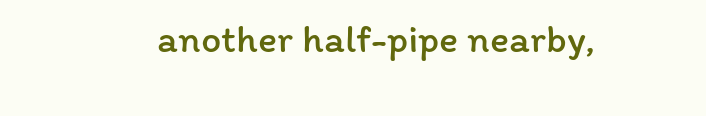another half-pipe nearby,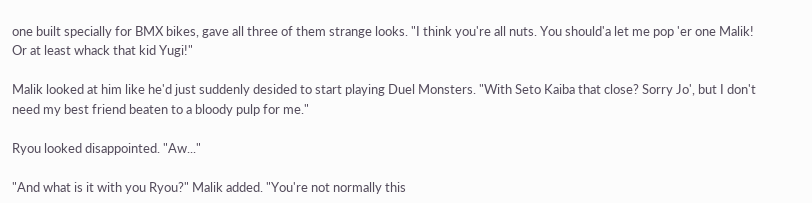one built specially for BMX bikes, gave all three of them strange looks. "I think you're all nuts. You should'a let me pop 'er one Malik! Or at least whack that kid Yugi!"

Malik looked at him like he'd just suddenly desided to start playing Duel Monsters. "With Seto Kaiba that close? Sorry Jo', but I don't need my best friend beaten to a bloody pulp for me."

Ryou looked disappointed. "Aw..."

"And what is it with you Ryou?" Malik added. "You're not normally this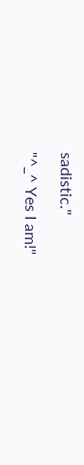sadistic."

"^_^ Yes I am!"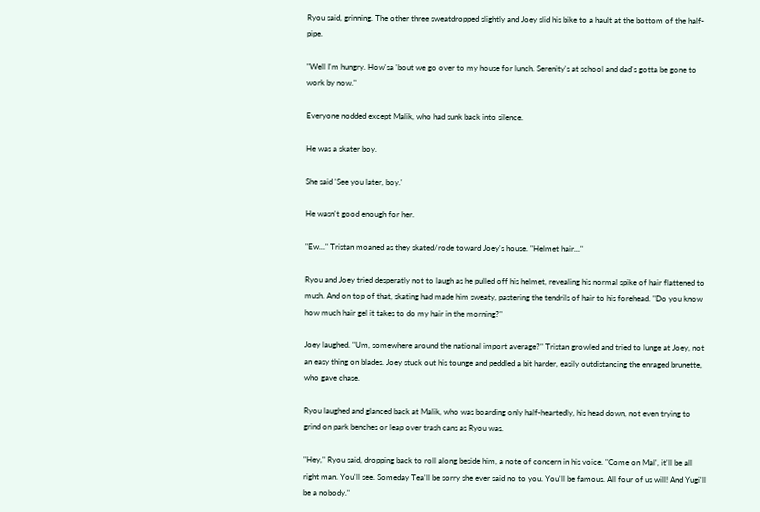Ryou said, grinning. The other three sweatdropped slightly and Joey slid his bike to a hault at the bottom of the half-pipe.

"Well I'm hungry. How'sa 'bout we go over to my house for lunch. Serenity's at school and dad's gotta be gone to work by now."

Everyone nodded except Malik, who had sunk back into silence.

He was a skater boy.

She said 'See you later, boy.'

He wasn't good enough for her.

"Ew..." Tristan moaned as they skated/rode toward Joey's house. "Helmet hair..."

Ryou and Joey tried desperatly not to laugh as he pulled off his helmet, revealing his normal spike of hair flattened to mush. And on top of that, skating had made him sweaty, pastering the tendrils of hair to his forehead. "Do you know how much hair gel it takes to do my hair in the morning?"

Joey laughed. "Um, somewhere around the national import average?" Tristan growled and tried to lunge at Joey, not an easy thing on blades. Joey stuck out his tounge and peddled a bit harder, easily outdistancing the enraged brunette, who gave chase.

Ryou laughed and glanced back at Malik, who was boarding only half-heartedly, his head down, not even trying to grind on park benches or leap over trash cans as Ryou was.

"Hey," Ryou said, dropping back to roll along beside him, a note of concern in his voice. "Come on Mal', it'll be all right man. You'll see. Someday Tea'll be sorry she ever said no to you. You'll be famous. All four of us will! And Yugi'll be a nobody."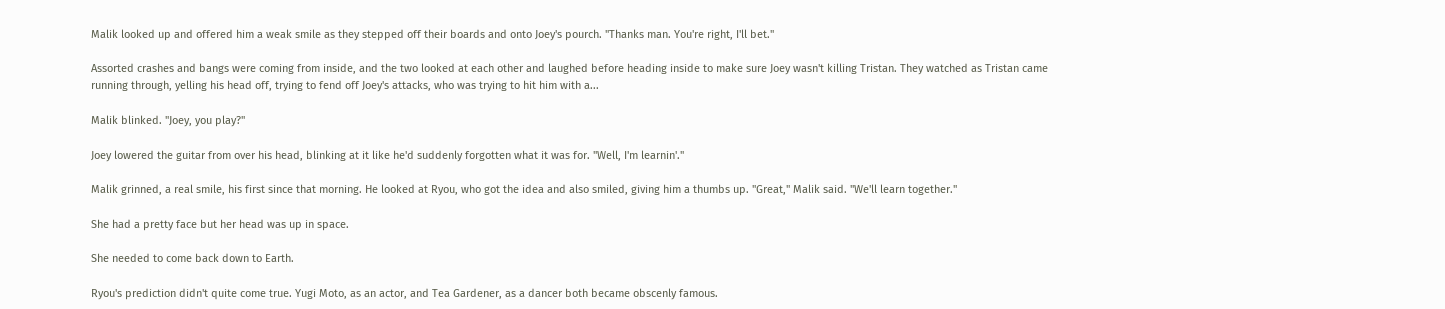Malik looked up and offered him a weak smile as they stepped off their boards and onto Joey's pourch. "Thanks man. You're right, I'll bet."

Assorted crashes and bangs were coming from inside, and the two looked at each other and laughed before heading inside to make sure Joey wasn't killing Tristan. They watched as Tristan came running through, yelling his head off, trying to fend off Joey's attacks, who was trying to hit him with a...

Malik blinked. "Joey, you play?"

Joey lowered the guitar from over his head, blinking at it like he'd suddenly forgotten what it was for. "Well, I'm learnin'."

Malik grinned, a real smile, his first since that morning. He looked at Ryou, who got the idea and also smiled, giving him a thumbs up. "Great," Malik said. "We'll learn together."

She had a pretty face but her head was up in space.

She needed to come back down to Earth.

Ryou's prediction didn't quite come true. Yugi Moto, as an actor, and Tea Gardener, as a dancer both became obscenly famous.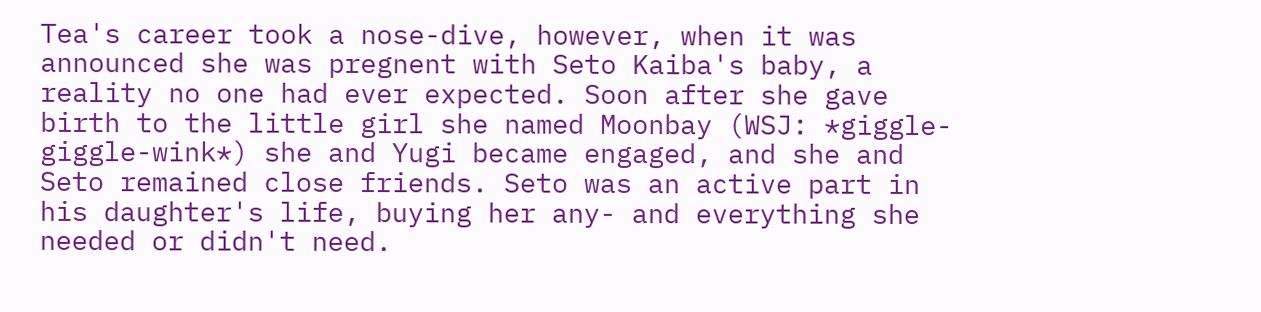Tea's career took a nose-dive, however, when it was announced she was pregnent with Seto Kaiba's baby, a reality no one had ever expected. Soon after she gave birth to the little girl she named Moonbay (WSJ: *giggle-giggle-wink*) she and Yugi became engaged, and she and Seto remained close friends. Seto was an active part in his daughter's life, buying her any- and everything she needed or didn't need.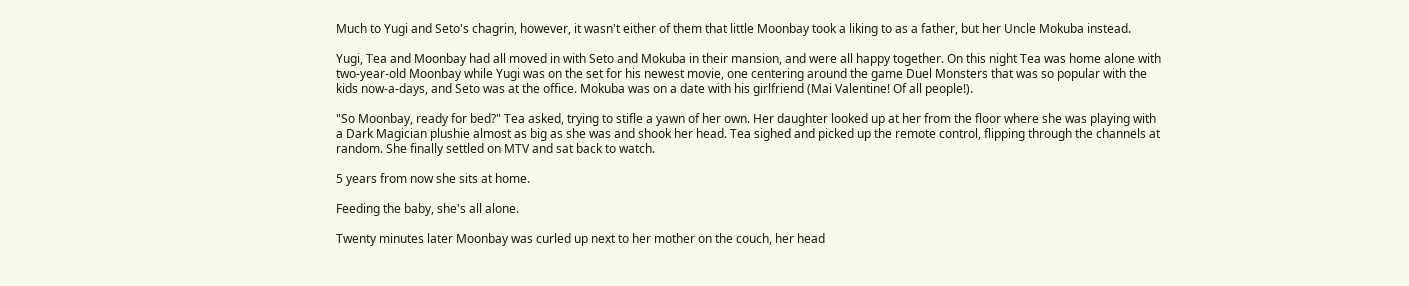Much to Yugi and Seto's chagrin, however, it wasn't either of them that little Moonbay took a liking to as a father, but her Uncle Mokuba instead.

Yugi, Tea and Moonbay had all moved in with Seto and Mokuba in their mansion, and were all happy together. On this night Tea was home alone with two-year-old Moonbay while Yugi was on the set for his newest movie, one centering around the game Duel Monsters that was so popular with the kids now-a-days, and Seto was at the office. Mokuba was on a date with his girlfriend (Mai Valentine! Of all people!).

"So Moonbay, ready for bed?" Tea asked, trying to stifle a yawn of her own. Her daughter looked up at her from the floor where she was playing with a Dark Magician plushie almost as big as she was and shook her head. Tea sighed and picked up the remote control, flipping through the channels at random. She finally settled on MTV and sat back to watch.

5 years from now she sits at home.

Feeding the baby, she's all alone.

Twenty minutes later Moonbay was curled up next to her mother on the couch, her head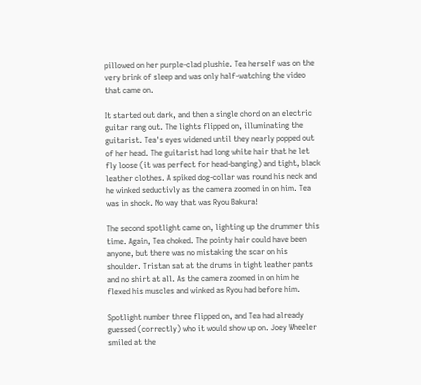pillowed on her purple-clad plushie. Tea herself was on the very brink of sleep and was only half-watching the video that came on.

It started out dark, and then a single chord on an electric guitar rang out. The lights flipped on, illuminating the guitarist. Tea's eyes widened until they nearly popped out of her head. The guitarist had long white hair that he let fly loose (it was perfect for head-banging) and tight, black leather clothes. A spiked dog-collar was round his neck and he winked seductivly as the camera zoomed in on him. Tea was in shock. No way that was Ryou Bakura!

The second spotlight came on, lighting up the drummer this time. Again, Tea choked. The pointy hair could have been anyone, but there was no mistaking the scar on his shoulder. Tristan sat at the drums in tight leather pants and no shirt at all. As the camera zoomed in on him he flexed his muscles and winked as Ryou had before him.

Spotlight number three flipped on, and Tea had already guessed (correctly) who it would show up on. Joey Wheeler smiled at the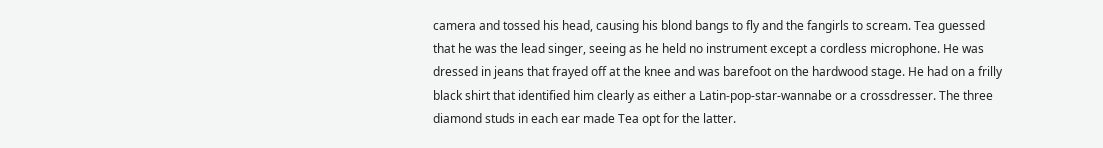camera and tossed his head, causing his blond bangs to fly and the fangirls to scream. Tea guessed that he was the lead singer, seeing as he held no instrument except a cordless microphone. He was dressed in jeans that frayed off at the knee and was barefoot on the hardwood stage. He had on a frilly black shirt that identified him clearly as either a Latin-pop-star-wannabe or a crossdresser. The three diamond studs in each ear made Tea opt for the latter.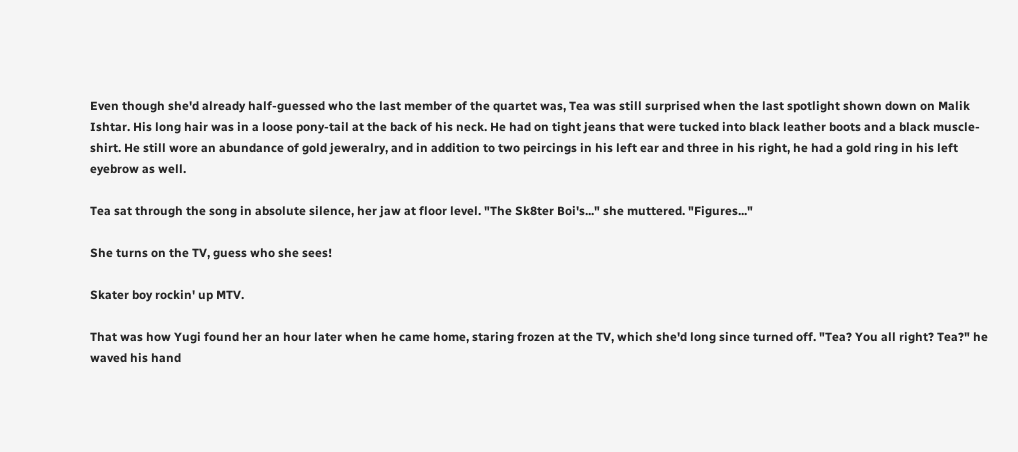Even though she'd already half-guessed who the last member of the quartet was, Tea was still surprised when the last spotlight shown down on Malik Ishtar. His long hair was in a loose pony-tail at the back of his neck. He had on tight jeans that were tucked into black leather boots and a black muscle-shirt. He still wore an abundance of gold jeweralry, and in addition to two peircings in his left ear and three in his right, he had a gold ring in his left eyebrow as well.

Tea sat through the song in absolute silence, her jaw at floor level. "The Sk8ter Boi's..." she muttered. "Figures..."

She turns on the TV, guess who she sees!

Skater boy rockin' up MTV.

That was how Yugi found her an hour later when he came home, staring frozen at the TV, which she'd long since turned off. "Tea? You all right? Tea?" he waved his hand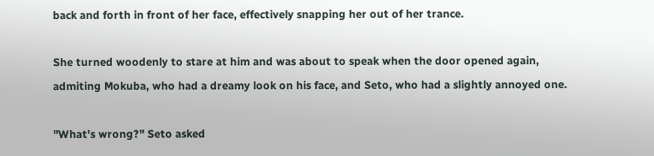back and forth in front of her face, effectively snapping her out of her trance.

She turned woodenly to stare at him and was about to speak when the door opened again, admiting Mokuba, who had a dreamy look on his face, and Seto, who had a slightly annoyed one.

"What's wrong?" Seto asked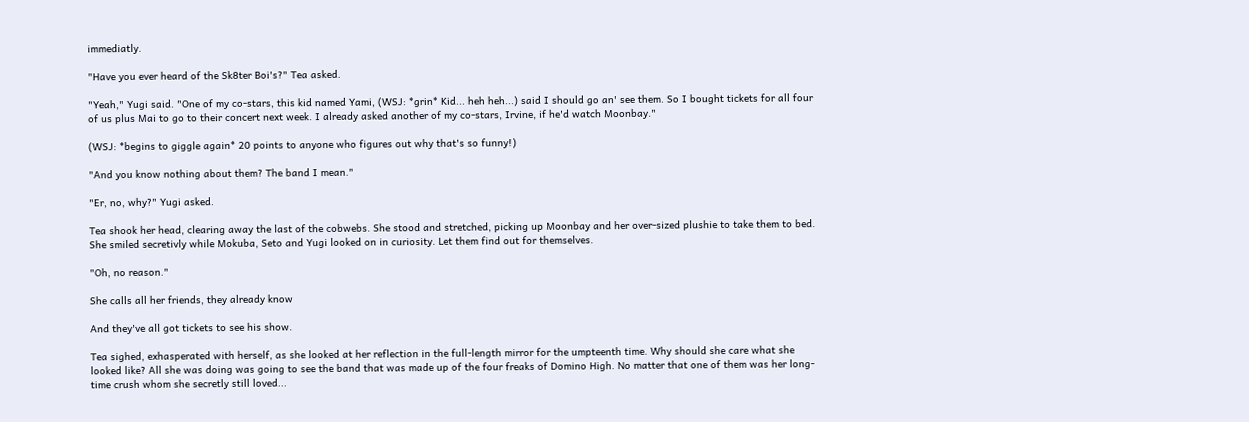immediatly.

"Have you ever heard of the Sk8ter Boi's?" Tea asked.

"Yeah," Yugi said. "One of my co-stars, this kid named Yami, (WSJ: *grin* Kid... heh heh...) said I should go an' see them. So I bought tickets for all four of us plus Mai to go to their concert next week. I already asked another of my co-stars, Irvine, if he'd watch Moonbay."

(WSJ: *begins to giggle again* 20 points to anyone who figures out why that's so funny!)

"And you know nothing about them? The band I mean."

"Er, no, why?" Yugi asked.

Tea shook her head, clearing away the last of the cobwebs. She stood and stretched, picking up Moonbay and her over-sized plushie to take them to bed. She smiled secretivly while Mokuba, Seto and Yugi looked on in curiosity. Let them find out for themselves.

"Oh, no reason."

She calls all her friends, they already know

And they've all got tickets to see his show.

Tea sighed, exhasperated with herself, as she looked at her reflection in the full-length mirror for the umpteenth time. Why should she care what she looked like? All she was doing was going to see the band that was made up of the four freaks of Domino High. No matter that one of them was her long-time crush whom she secretly still loved...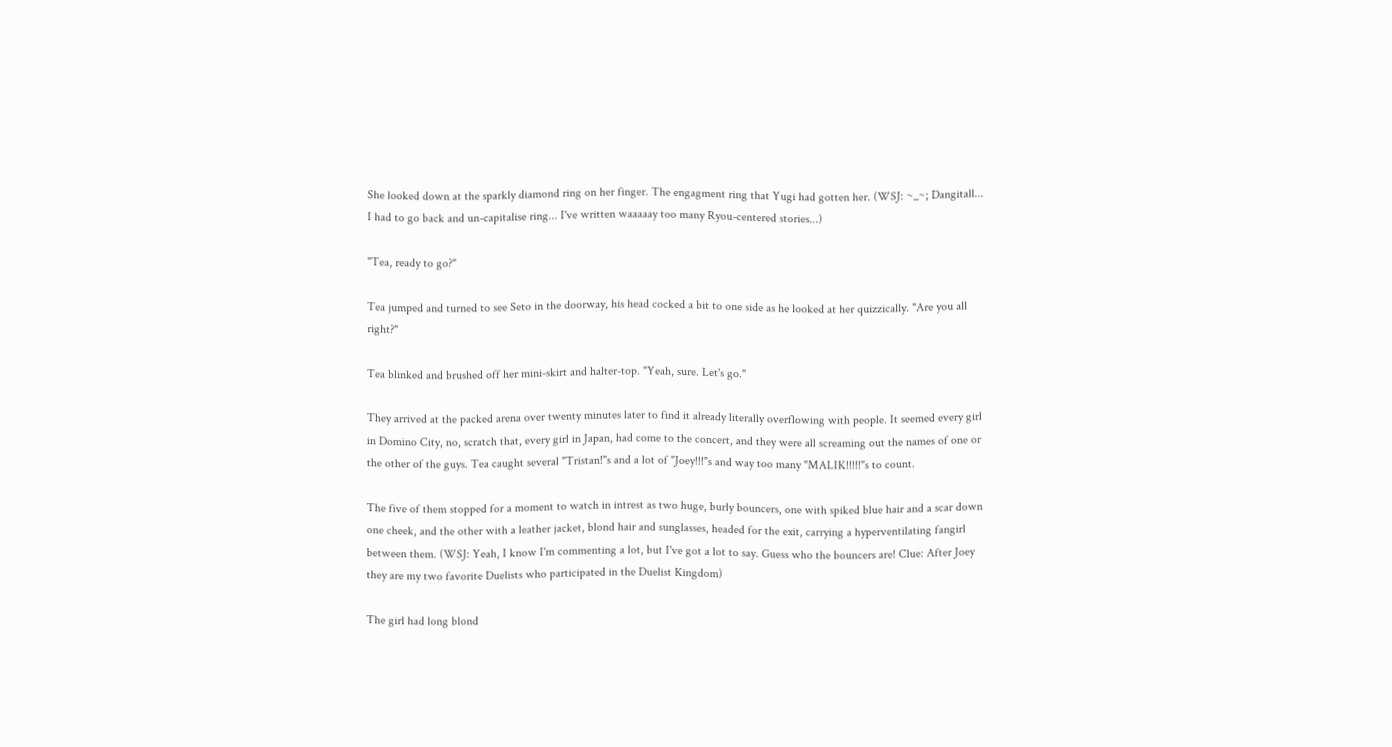She looked down at the sparkly diamond ring on her finger. The engagment ring that Yugi had gotten her. (WSJ: ~_~; Dangitall... I had to go back and un-capitalise ring... I've written waaaaay too many Ryou-centered stories...)

"Tea, ready to go?"

Tea jumped and turned to see Seto in the doorway, his head cocked a bit to one side as he looked at her quizzically. "Are you all right?"

Tea blinked and brushed off her mini-skirt and halter-top. "Yeah, sure. Let's go."

They arrived at the packed arena over twenty minutes later to find it already literally overflowing with people. It seemed every girl in Domino City, no, scratch that, every girl in Japan, had come to the concert, and they were all screaming out the names of one or the other of the guys. Tea caught several "Tristan!"s and a lot of "Joey!!!"s and way too many "MALIK!!!!!"s to count.

The five of them stopped for a moment to watch in intrest as two huge, burly bouncers, one with spiked blue hair and a scar down one cheek, and the other with a leather jacket, blond hair and sunglasses, headed for the exit, carrying a hyperventilating fangirl between them. (WSJ: Yeah, I know I'm commenting a lot, but I've got a lot to say. Guess who the bouncers are! Clue: After Joey they are my two favorite Duelists who participated in the Duelist Kingdom)

The girl had long blond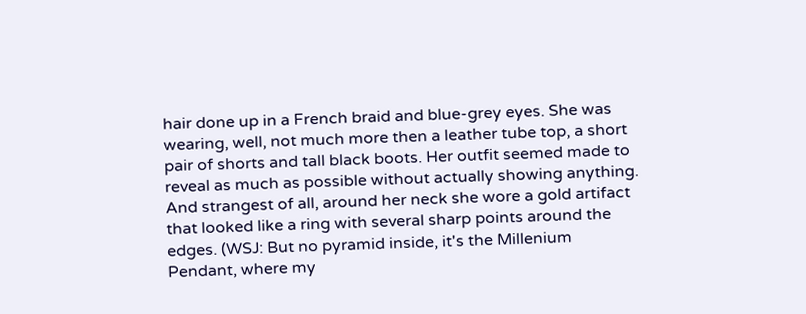hair done up in a French braid and blue-grey eyes. She was wearing, well, not much more then a leather tube top, a short pair of shorts and tall black boots. Her outfit seemed made to reveal as much as possible without actually showing anything. And strangest of all, around her neck she wore a gold artifact that looked like a ring with several sharp points around the edges. (WSJ: But no pyramid inside, it's the Millenium Pendant, where my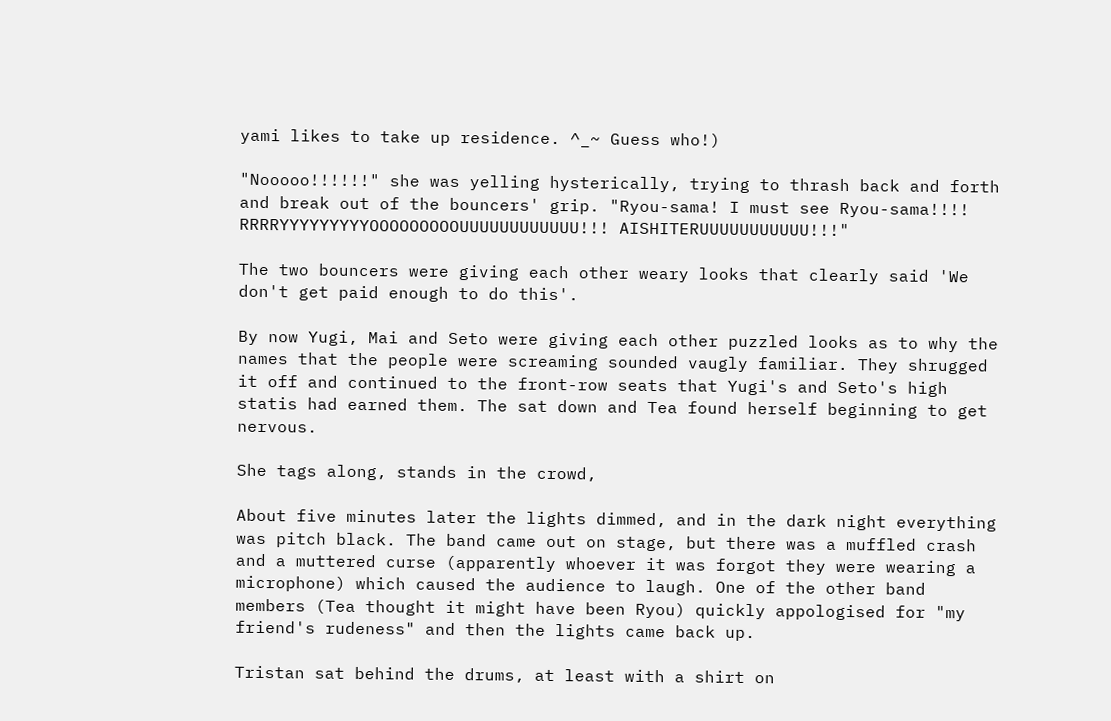yami likes to take up residence. ^_~ Guess who!)

"Nooooo!!!!!!" she was yelling hysterically, trying to thrash back and forth and break out of the bouncers' grip. "Ryou-sama! I must see Ryou-sama!!!! RRRRYYYYYYYYYOOOOOOOOOUUUUUUUUUUUU!!! AISHITERUUUUUUUUUUU!!!"

The two bouncers were giving each other weary looks that clearly said 'We don't get paid enough to do this'.

By now Yugi, Mai and Seto were giving each other puzzled looks as to why the names that the people were screaming sounded vaugly familiar. They shrugged it off and continued to the front-row seats that Yugi's and Seto's high statis had earned them. The sat down and Tea found herself beginning to get nervous.

She tags along, stands in the crowd,

About five minutes later the lights dimmed, and in the dark night everything was pitch black. The band came out on stage, but there was a muffled crash and a muttered curse (apparently whoever it was forgot they were wearing a microphone) which caused the audience to laugh. One of the other band members (Tea thought it might have been Ryou) quickly appologised for "my friend's rudeness" and then the lights came back up.

Tristan sat behind the drums, at least with a shirt on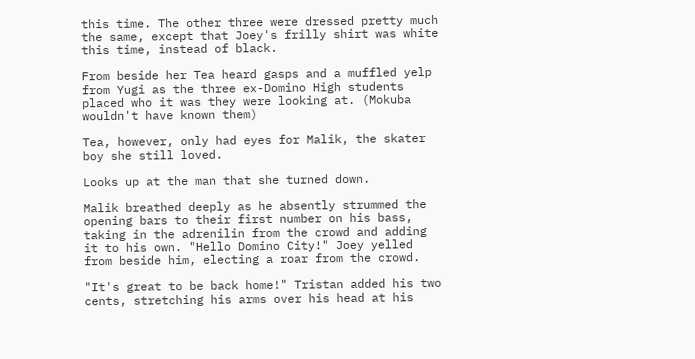this time. The other three were dressed pretty much the same, except that Joey's frilly shirt was white this time, instead of black.

From beside her Tea heard gasps and a muffled yelp from Yugi as the three ex-Domino High students placed who it was they were looking at. (Mokuba wouldn't have known them)

Tea, however, only had eyes for Malik, the skater boy she still loved.

Looks up at the man that she turned down.

Malik breathed deeply as he absently strummed the opening bars to their first number on his bass, taking in the adrenilin from the crowd and adding it to his own. "Hello Domino City!" Joey yelled from beside him, electing a roar from the crowd.

"It's great to be back home!" Tristan added his two cents, stretching his arms over his head at his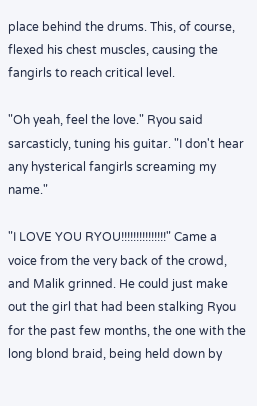place behind the drums. This, of course, flexed his chest muscles, causing the fangirls to reach critical level.

"Oh yeah, feel the love." Ryou said sarcasticly, tuning his guitar. "I don't hear any hysterical fangirls screaming my name."

"I LOVE YOU RYOU!!!!!!!!!!!!!!!" Came a voice from the very back of the crowd, and Malik grinned. He could just make out the girl that had been stalking Ryou for the past few months, the one with the long blond braid, being held down by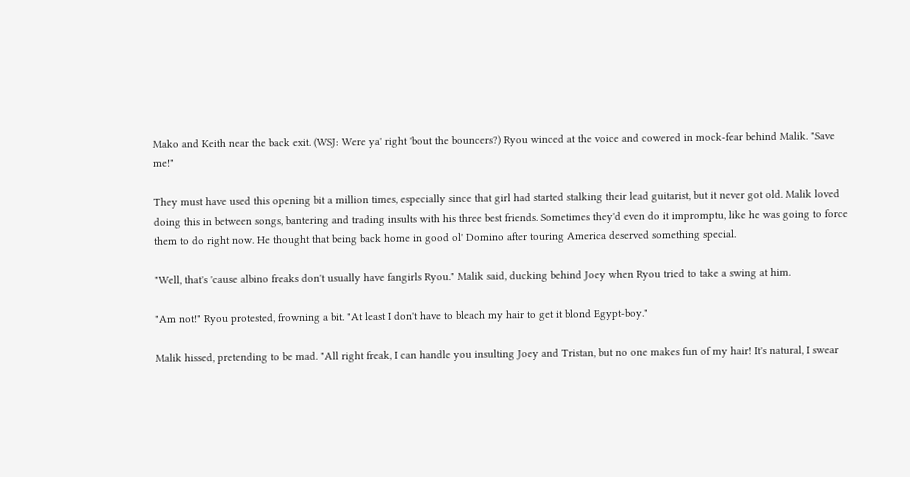Mako and Keith near the back exit. (WSJ: Were ya' right 'bout the bouncers?) Ryou winced at the voice and cowered in mock-fear behind Malik. "Save me!"

They must have used this opening bit a million times, especially since that girl had started stalking their lead guitarist, but it never got old. Malik loved doing this in between songs, bantering and trading insults with his three best friends. Sometimes they'd even do it impromptu, like he was going to force them to do right now. He thought that being back home in good ol' Domino after touring America deserved something special.

"Well, that's 'cause albino freaks don't usually have fangirls Ryou." Malik said, ducking behind Joey when Ryou tried to take a swing at him.

"Am not!" Ryou protested, frowning a bit. "At least I don't have to bleach my hair to get it blond Egypt-boy."

Malik hissed, pretending to be mad. "All right freak, I can handle you insulting Joey and Tristan, but no one makes fun of my hair! It's natural, I swear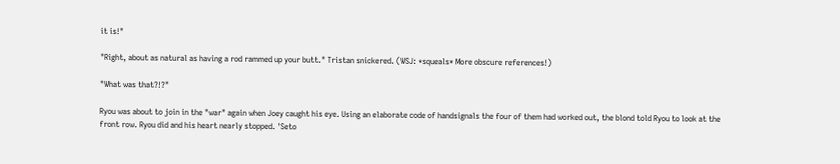it is!"

"Right, about as natural as having a rod rammed up your butt." Tristan snickered. (WSJ: *squeals* More obscure references!)

"What was that?!?"

Ryou was about to join in the "war" again when Joey caught his eye. Using an elaborate code of handsignals the four of them had worked out, the blond told Ryou to look at the front row. Ryou did and his heart nearly stopped. 'Seto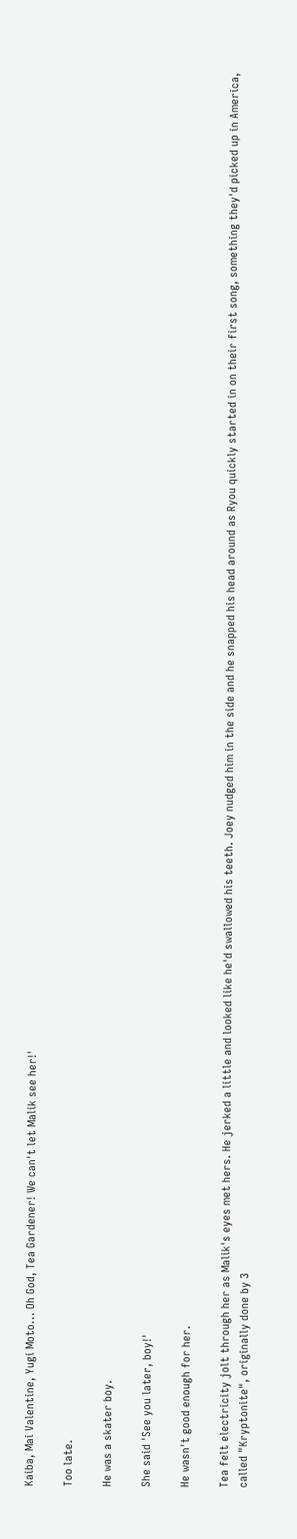Kaiba, Mai Valentine, Yugi Moto... Oh God, Tea Gardener! We can't let Malik see her!'

Too late.

He was a skater boy.

She said 'See you later, boy!'

He wasn't good enough for her.

Tea felt electricity jolt through her as Malik's eyes met hers. He jerked a little and looked like he'd swallowed his teeth. Joey nudged him in the side and he snapped his head around as Ryou quickly started in on their first song, something they'd picked up in America, called "Kryptonite", originally done by 3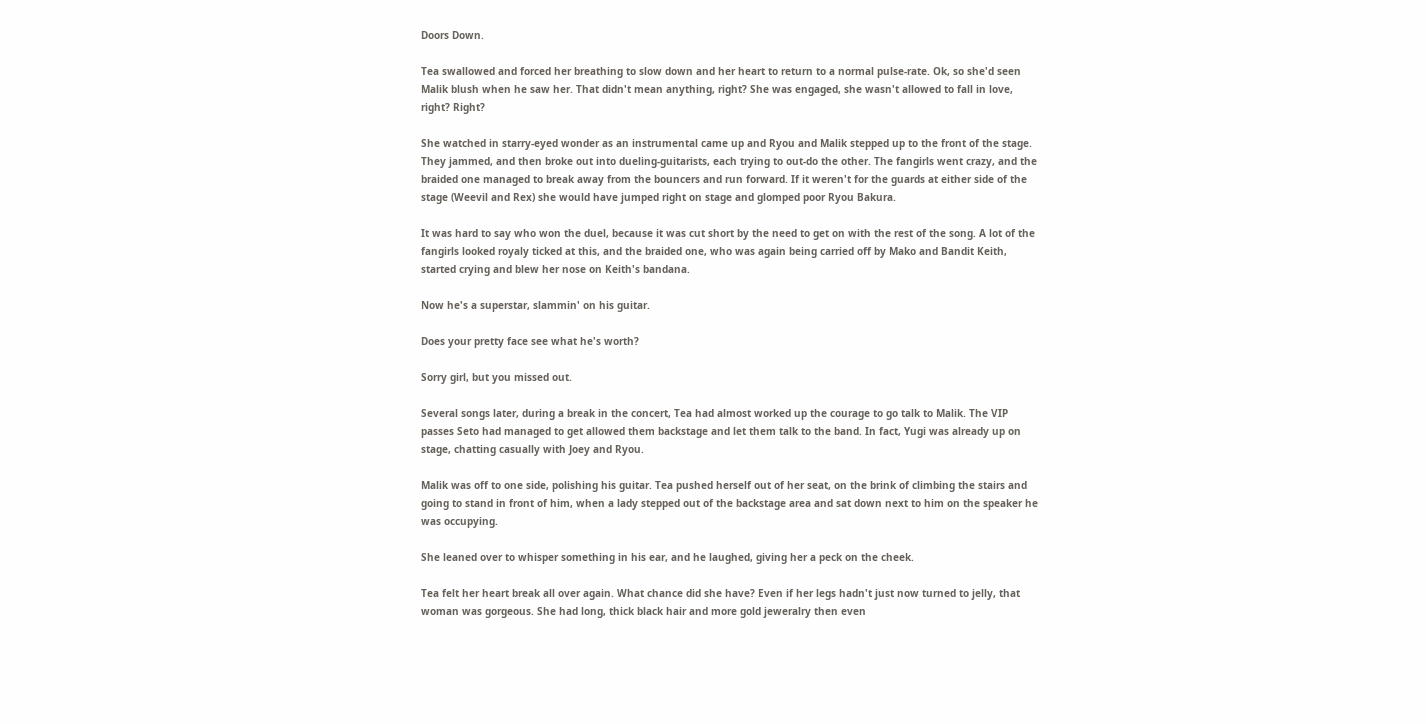Doors Down.

Tea swallowed and forced her breathing to slow down and her heart to return to a normal pulse-rate. Ok, so she'd seen Malik blush when he saw her. That didn't mean anything, right? She was engaged, she wasn't allowed to fall in love, right? Right?

She watched in starry-eyed wonder as an instrumental came up and Ryou and Malik stepped up to the front of the stage. They jammed, and then broke out into dueling-guitarists, each trying to out-do the other. The fangirls went crazy, and the braided one managed to break away from the bouncers and run forward. If it weren't for the guards at either side of the stage (Weevil and Rex) she would have jumped right on stage and glomped poor Ryou Bakura.

It was hard to say who won the duel, because it was cut short by the need to get on with the rest of the song. A lot of the fangirls looked royaly ticked at this, and the braided one, who was again being carried off by Mako and Bandit Keith, started crying and blew her nose on Keith's bandana.

Now he's a superstar, slammin' on his guitar.

Does your pretty face see what he's worth?

Sorry girl, but you missed out.

Several songs later, during a break in the concert, Tea had almost worked up the courage to go talk to Malik. The VIP passes Seto had managed to get allowed them backstage and let them talk to the band. In fact, Yugi was already up on stage, chatting casually with Joey and Ryou.

Malik was off to one side, polishing his guitar. Tea pushed herself out of her seat, on the brink of climbing the stairs and going to stand in front of him, when a lady stepped out of the backstage area and sat down next to him on the speaker he was occupying.

She leaned over to whisper something in his ear, and he laughed, giving her a peck on the cheek.

Tea felt her heart break all over again. What chance did she have? Even if her legs hadn't just now turned to jelly, that woman was gorgeous. She had long, thick black hair and more gold jeweralry then even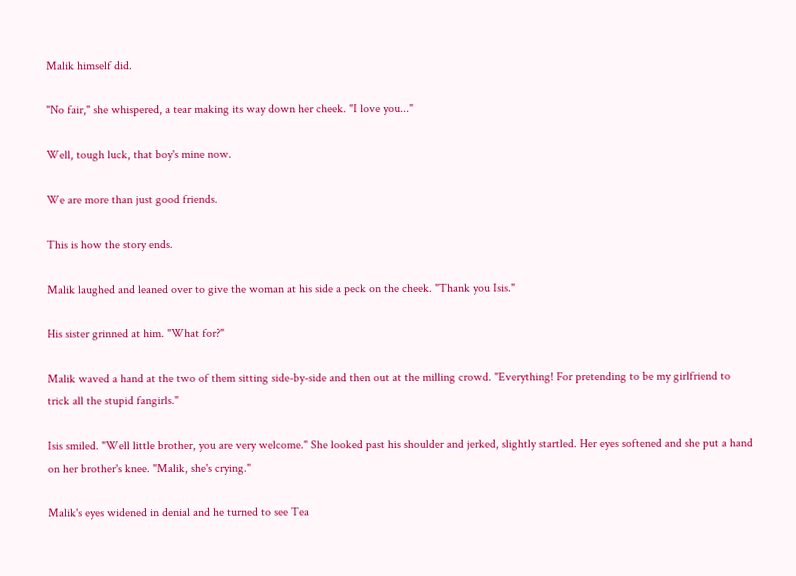Malik himself did.

"No fair," she whispered, a tear making its way down her cheek. "I love you..."

Well, tough luck, that boy's mine now.

We are more than just good friends.

This is how the story ends.

Malik laughed and leaned over to give the woman at his side a peck on the cheek. "Thank you Isis."

His sister grinned at him. "What for?"

Malik waved a hand at the two of them sitting side-by-side and then out at the milling crowd. "Everything! For pretending to be my girlfriend to trick all the stupid fangirls."

Isis smiled. "Well little brother, you are very welcome." She looked past his shoulder and jerked, slightly startled. Her eyes softened and she put a hand on her brother's knee. "Malik, she's crying."

Malik's eyes widened in denial and he turned to see Tea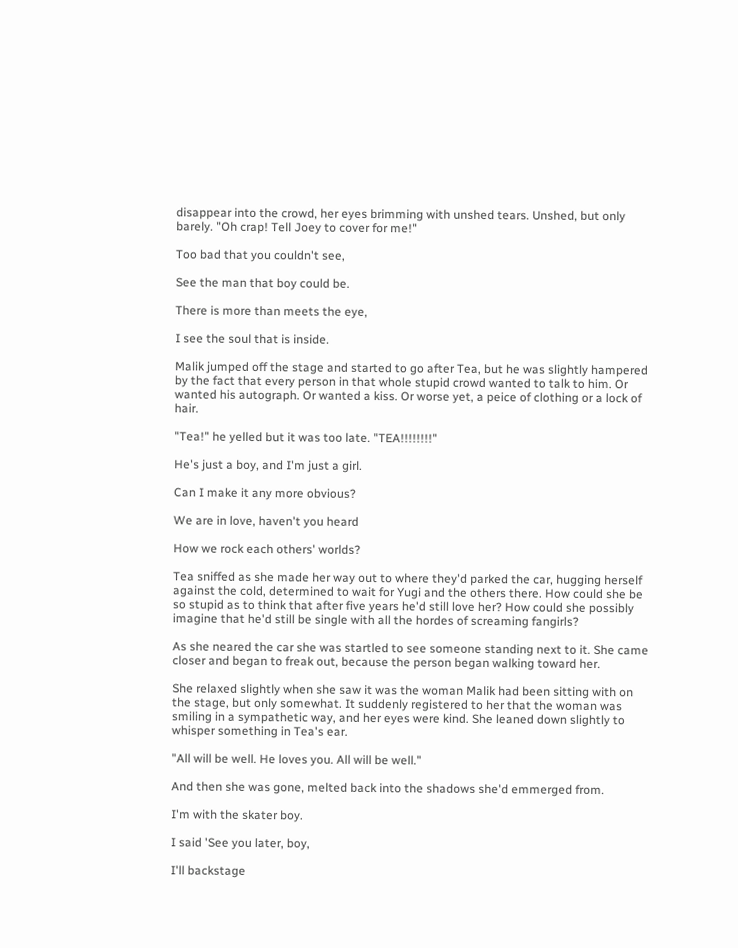disappear into the crowd, her eyes brimming with unshed tears. Unshed, but only barely. "Oh crap! Tell Joey to cover for me!"

Too bad that you couldn't see,

See the man that boy could be.

There is more than meets the eye,

I see the soul that is inside.

Malik jumped off the stage and started to go after Tea, but he was slightly hampered by the fact that every person in that whole stupid crowd wanted to talk to him. Or wanted his autograph. Or wanted a kiss. Or worse yet, a peice of clothing or a lock of hair.

"Tea!" he yelled but it was too late. "TEA!!!!!!!!"

He's just a boy, and I'm just a girl.

Can I make it any more obvious?

We are in love, haven't you heard

How we rock each others' worlds?

Tea sniffed as she made her way out to where they'd parked the car, hugging herself against the cold, determined to wait for Yugi and the others there. How could she be so stupid as to think that after five years he'd still love her? How could she possibly imagine that he'd still be single with all the hordes of screaming fangirls?

As she neared the car she was startled to see someone standing next to it. She came closer and began to freak out, because the person began walking toward her.

She relaxed slightly when she saw it was the woman Malik had been sitting with on the stage, but only somewhat. It suddenly registered to her that the woman was smiling in a sympathetic way, and her eyes were kind. She leaned down slightly to whisper something in Tea's ear.

"All will be well. He loves you. All will be well."

And then she was gone, melted back into the shadows she'd emmerged from.

I'm with the skater boy.

I said 'See you later, boy,

I'll backstage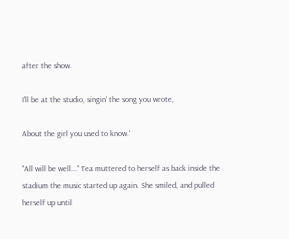after the show.

I'll be at the studio, singin' the song you wrote,

About the girl you used to know.'

"All will be well..." Tea muttered to herself as back inside the stadium the music started up again. She smiled, and pulled herself up until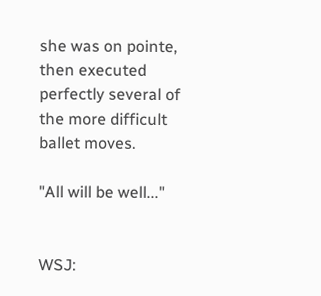she was on pointe, then executed perfectly several of the more difficult ballet moves.

"All will be well..."


WSJ: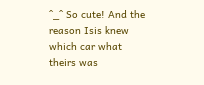^_^ So cute! And the reason Isis knew which car what theirs was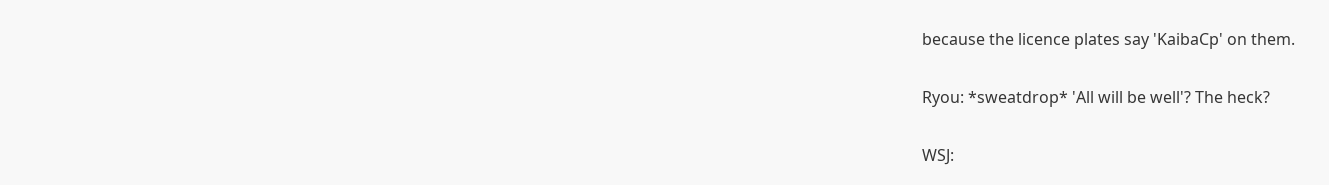because the licence plates say 'KaibaCp' on them.

Ryou: *sweatdrop* 'All will be well'? The heck?

WSJ: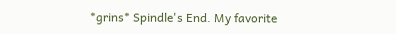*grins* Spindle's End. My favorite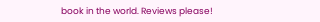book in the world. Reviews please!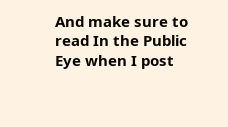And make sure to read In the Public Eye when I post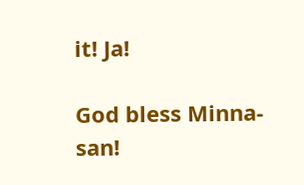it! Ja!

God bless Minna-san!